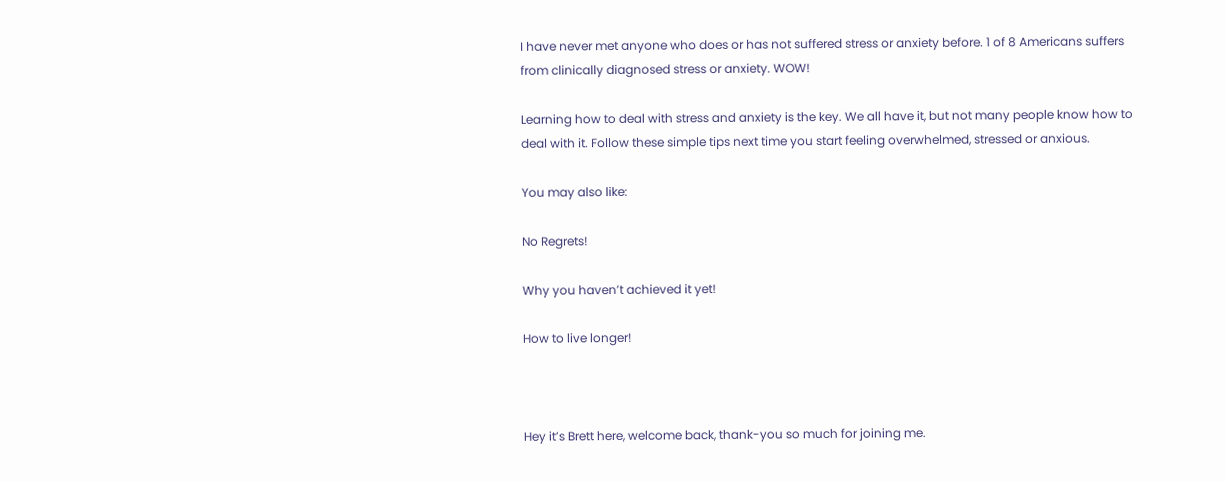I have never met anyone who does or has not suffered stress or anxiety before. 1 of 8 Americans suffers from clinically diagnosed stress or anxiety. WOW!

Learning how to deal with stress and anxiety is the key. We all have it, but not many people know how to deal with it. Follow these simple tips next time you start feeling overwhelmed, stressed or anxious.

You may also like:

No Regrets!

Why you haven’t achieved it yet!

How to live longer!



Hey it’s Brett here, welcome back, thank-you so much for joining me.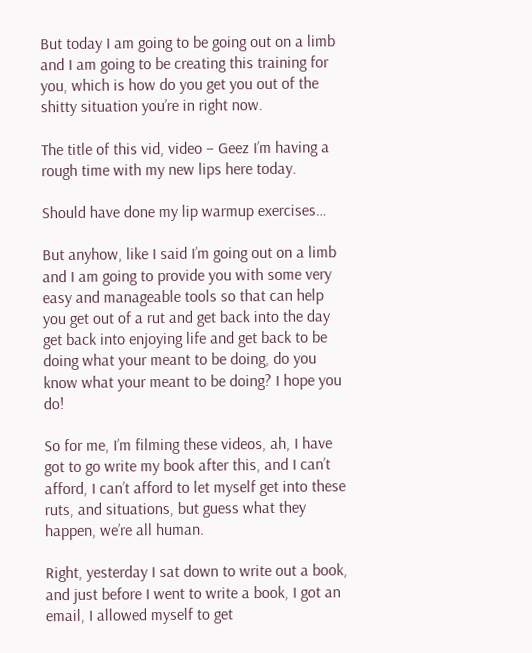But today I am going to be going out on a limb and I am going to be creating this training for you, which is how do you get you out of the shitty situation you’re in right now.

The title of this vid, video – Geez I’m having a rough time with my new lips here today.

Should have done my lip warmup exercises…

But anyhow, like I said I’m going out on a limb and I am going to provide you with some very easy and manageable tools so that can help you get out of a rut and get back into the day get back into enjoying life and get back to be doing what your meant to be doing, do you know what your meant to be doing? I hope you do!

So for me, I’m filming these videos, ah, I have got to go write my book after this, and I can’t afford, I can’t afford to let myself get into these ruts, and situations, but guess what they happen, we’re all human.

Right, yesterday I sat down to write out a book, and just before I went to write a book, I got an email, I allowed myself to get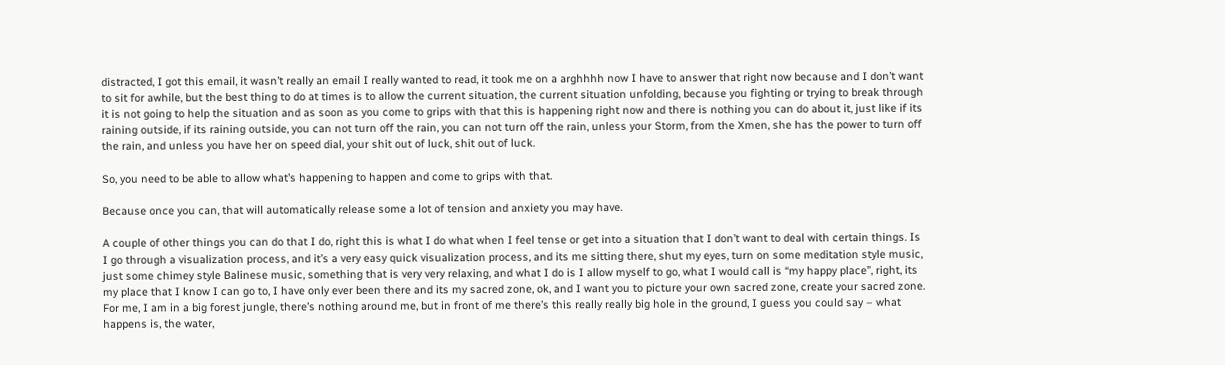distracted, I got this email, it wasn’t really an email I really wanted to read, it took me on a arghhhh now I have to answer that right now because and I don’t want to sit for awhile, but the best thing to do at times is to allow the current situation, the current situation unfolding, because you fighting or trying to break through it is not going to help the situation and as soon as you come to grips with that this is happening right now and there is nothing you can do about it, just like if its raining outside, if its raining outside, you can not turn off the rain, you can not turn off the rain, unless your Storm, from the Xmen, she has the power to turn off the rain, and unless you have her on speed dial, your shit out of luck, shit out of luck.

So, you need to be able to allow what’s happening to happen and come to grips with that.

Because once you can, that will automatically release some a lot of tension and anxiety you may have.

A couple of other things you can do that I do, right this is what I do what when I feel tense or get into a situation that I don’t want to deal with certain things. Is I go through a visualization process, and it’s a very easy quick visualization process, and its me sitting there, shut my eyes, turn on some meditation style music, just some chimey style Balinese music, something that is very very relaxing, and what I do is I allow myself to go, what I would call is “my happy place”, right, its my place that I know I can go to, I have only ever been there and its my sacred zone, ok, and I want you to picture your own sacred zone, create your sacred zone. For me, I am in a big forest jungle, there’s nothing around me, but in front of me there’s this really really big hole in the ground, I guess you could say – what happens is, the water,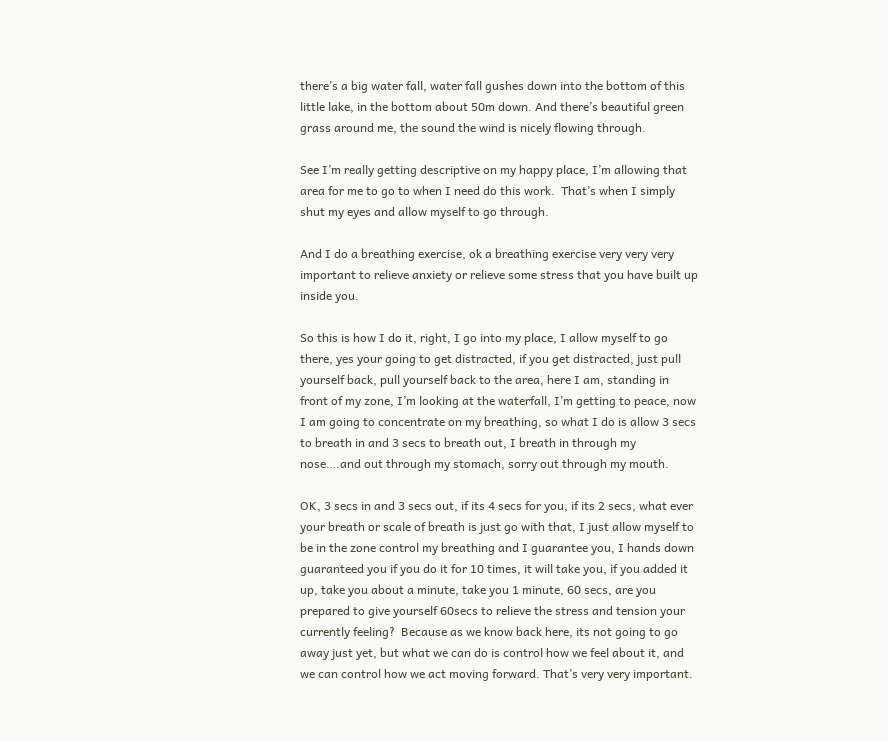there’s a big water fall, water fall gushes down into the bottom of this little lake, in the bottom about 50m down. And there’s beautiful green grass around me, the sound the wind is nicely flowing through.

See I’m really getting descriptive on my happy place, I’m allowing that area for me to go to when I need do this work.  That’s when I simply shut my eyes and allow myself to go through.

And I do a breathing exercise, ok a breathing exercise very very very important to relieve anxiety or relieve some stress that you have built up inside you.

So this is how I do it, right, I go into my place, I allow myself to go there, yes your going to get distracted, if you get distracted, just pull yourself back, pull yourself back to the area, here I am, standing in front of my zone, I’m looking at the waterfall, I’m getting to peace, now I am going to concentrate on my breathing, so what I do is allow 3 secs to breath in and 3 secs to breath out, I breath in through my nose….and out through my stomach, sorry out through my mouth.

OK, 3 secs in and 3 secs out, if its 4 secs for you, if its 2 secs, what ever your breath or scale of breath is just go with that, I just allow myself to be in the zone control my breathing and I guarantee you, I hands down guaranteed you if you do it for 10 times, it will take you, if you added it up, take you about a minute, take you 1 minute, 60 secs, are you prepared to give yourself 60secs to relieve the stress and tension your currently feeling?  Because as we know back here, its not going to go away just yet, but what we can do is control how we feel about it, and we can control how we act moving forward. That’s very very important.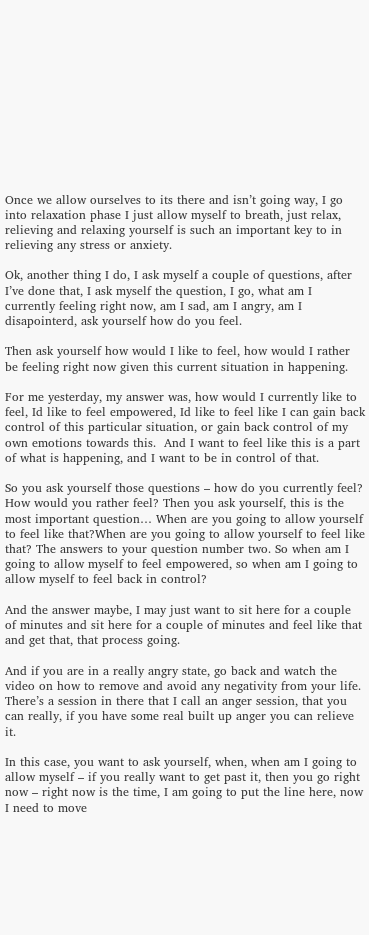Once we allow ourselves to its there and isn’t going way, I go into relaxation phase I just allow myself to breath, just relax, relieving and relaxing yourself is such an important key to in relieving any stress or anxiety.

Ok, another thing I do, I ask myself a couple of questions, after I’ve done that, I ask myself the question, I go, what am I currently feeling right now, am I sad, am I angry, am I disapointerd, ask yourself how do you feel.

Then ask yourself how would I like to feel, how would I rather be feeling right now given this current situation in happening.

For me yesterday, my answer was, how would I currently like to feel, Id like to feel empowered, Id like to feel like I can gain back control of this particular situation, or gain back control of my own emotions towards this.  And I want to feel like this is a part of what is happening, and I want to be in control of that.

So you ask yourself those questions – how do you currently feel?  How would you rather feel? Then you ask yourself, this is the most important question… When are you going to allow yourself to feel like that?When are you going to allow yourself to feel like that? The answers to your question number two. So when am I going to allow myself to feel empowered, so when am I going to allow myself to feel back in control?

And the answer maybe, I may just want to sit here for a couple of minutes and sit here for a couple of minutes and feel like that and get that, that process going.

And if you are in a really angry state, go back and watch the video on how to remove and avoid any negativity from your life.  There’s a session in there that I call an anger session, that you can really, if you have some real built up anger you can relieve it.

In this case, you want to ask yourself, when, when am I going to allow myself – if you really want to get past it, then you go right now – right now is the time, I am going to put the line here, now I need to move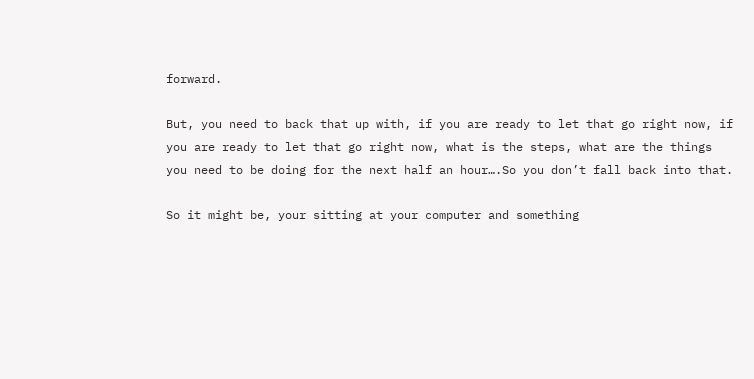forward.

But, you need to back that up with, if you are ready to let that go right now, if you are ready to let that go right now, what is the steps, what are the things you need to be doing for the next half an hour….So you don’t fall back into that.

So it might be, your sitting at your computer and something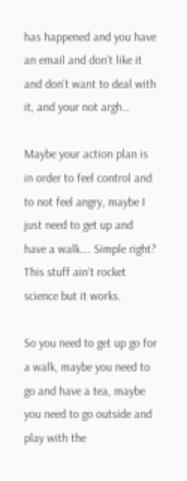has happened and you have an email and don’t like it and don’t want to deal with it, and your not argh…

Maybe your action plan is in order to feel control and to not feel angry, maybe I just need to get up and have a walk…. Simple right?  This stuff ain’t rocket science but it works.

So you need to get up go for a walk, maybe you need to go and have a tea, maybe you need to go outside and play with the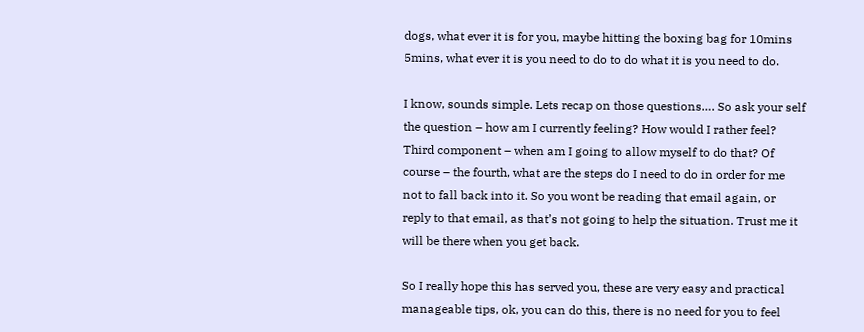dogs, what ever it is for you, maybe hitting the boxing bag for 10mins 5mins, what ever it is you need to do to do what it is you need to do.

I know, sounds simple. Lets recap on those questions…. So ask your self the question – how am I currently feeling? How would I rather feel? Third component – when am I going to allow myself to do that? Of course – the fourth, what are the steps do I need to do in order for me not to fall back into it. So you wont be reading that email again, or reply to that email, as that’s not going to help the situation. Trust me it will be there when you get back.

So I really hope this has served you, these are very easy and practical manageable tips, ok, you can do this, there is no need for you to feel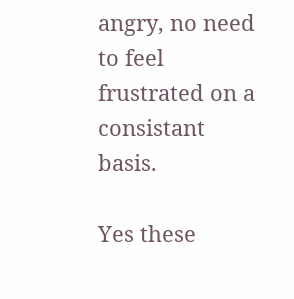angry, no need to feel frustrated on a consistant basis.

Yes these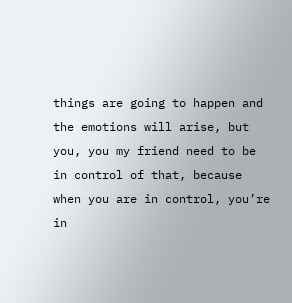things are going to happen and the emotions will arise, but you, you my friend need to be in control of that, because when you are in control, you’re in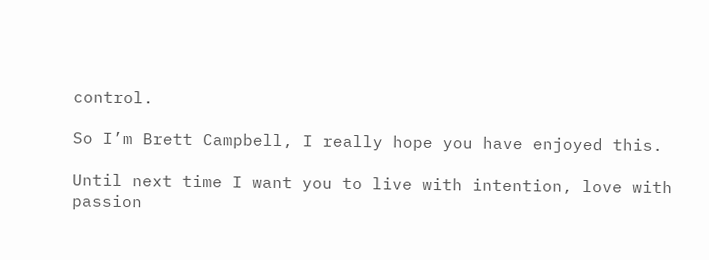control.

So I’m Brett Campbell, I really hope you have enjoyed this.

Until next time I want you to live with intention, love with passion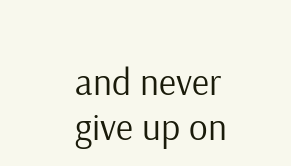and never give up on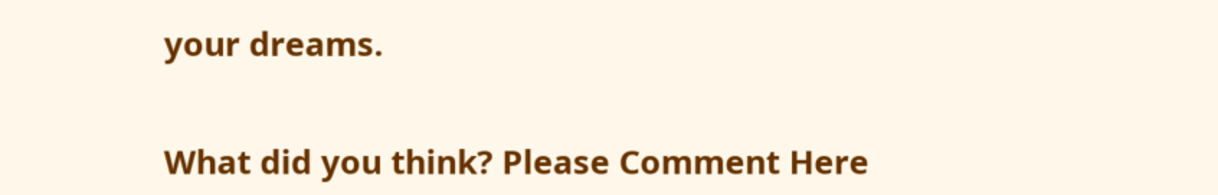your dreams.


What did you think? Please Comment Here